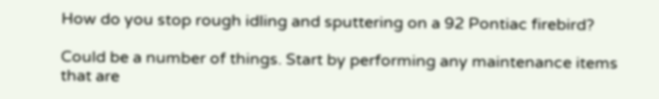How do you stop rough idling and sputtering on a 92 Pontiac firebird?

Could be a number of things. Start by performing any maintenance items that are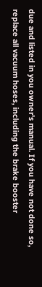due and listed in you owner's manual. If you have not done so, replace all vacuum hoses, including the brake booster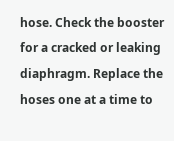hose. Check the booster for a cracked or leaking diaphragm. Replace the hoses one at a time to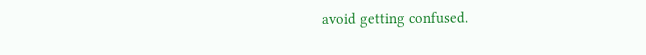avoid getting confused.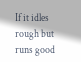If it idles rough but runs good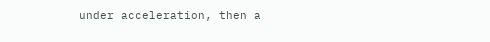under acceleration, then a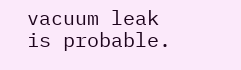vacuum leak is probable.